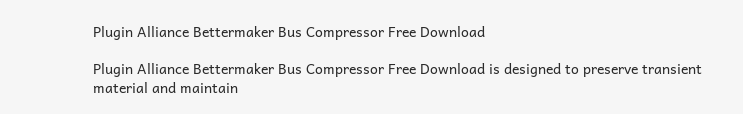Plugin Alliance Bettermaker Bus Compressor Free Download

Plugin Alliance Bettermaker Bus Compressor Free Download is designed to preserve transient material and maintain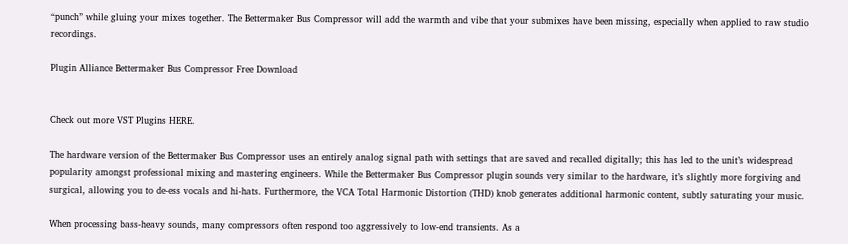“punch” while gluing your mixes together. The Bettermaker Bus Compressor will add the warmth and vibe that your submixes have been missing, especially when applied to raw studio recordings.

Plugin Alliance Bettermaker Bus Compressor Free Download


Check out more VST Plugins HERE.

The hardware version of the Bettermaker Bus Compressor uses an entirely analog signal path with settings that are saved and recalled digitally; this has led to the unit’s widespread popularity amongst professional mixing and mastering engineers. While the Bettermaker Bus Compressor plugin sounds very similar to the hardware, it’s slightly more forgiving and surgical, allowing you to de-ess vocals and hi-hats. Furthermore, the VCA Total Harmonic Distortion (THD) knob generates additional harmonic content, subtly saturating your music.

When processing bass-heavy sounds, many compressors often respond too aggressively to low-end transients. As a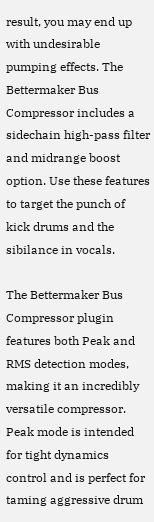result, you may end up with undesirable pumping effects. The Bettermaker Bus Compressor includes a sidechain high-pass filter and midrange boost option. Use these features to target the punch of kick drums and the sibilance in vocals.

The Bettermaker Bus Compressor plugin features both Peak and RMS detection modes, making it an incredibly versatile compressor. Peak mode is intended for tight dynamics control and is perfect for taming aggressive drum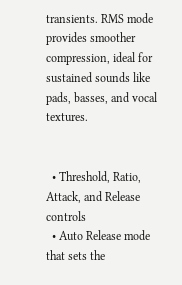transients. RMS mode provides smoother compression, ideal for sustained sounds like pads, basses, and vocal textures.


  • Threshold, Ratio, Attack, and Release controls
  • Auto Release mode that sets the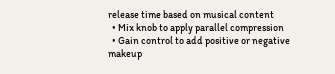release time based on musical content
  • Mix knob to apply parallel compression
  • Gain control to add positive or negative makeup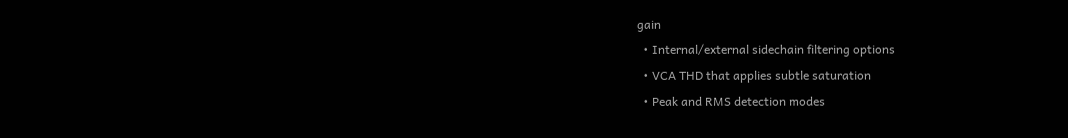gain
  • Internal/external sidechain filtering options
  • VCA THD that applies subtle saturation
  • Peak and RMS detection modes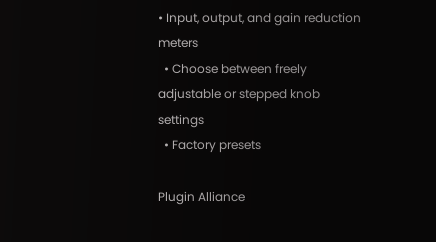• Input, output, and gain reduction meters
  • Choose between freely adjustable or stepped knob settings
  • Factory presets

Plugin Alliance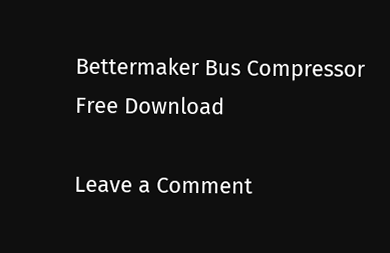Bettermaker Bus Compressor Free Download

Leave a Comment